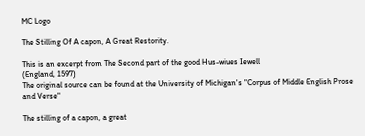MC Logo

The Stilling Of A capon, A Great Restority.

This is an excerpt from The Second part of the good Hus-wiues Iewell
(England, 1597)
The original source can be found at the University of Michigan's "Corpus of Middle English Prose and Verse"

The stilling of a capon, a great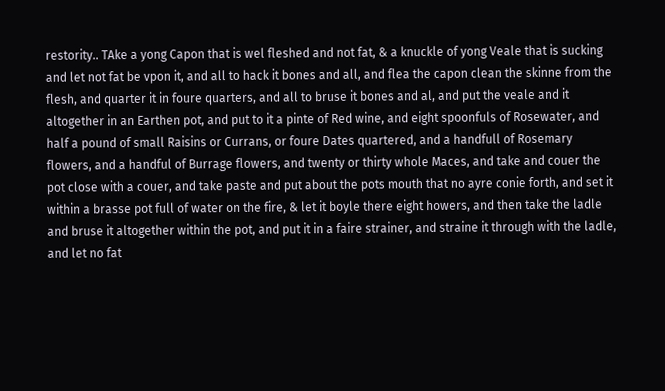restority.. TAke a yong Capon that is wel fleshed and not fat, & a knuckle of yong Veale that is sucking and let not fat be vpon it, and all to hack it bones and all, and flea the capon clean the skinne from the flesh, and quarter it in foure quarters, and all to bruse it bones and al, and put the veale and it altogether in an Earthen pot, and put to it a pinte of Red wine, and eight spoonfuls of Rosewater, and half a pound of small Raisins or Currans, or foure Dates quartered, and a handfull of Rosemary flowers, and a handful of Burrage flowers, and twenty or thirty whole Maces, and take and couer the pot close with a couer, and take paste and put about the pots mouth that no ayre conie forth, and set it within a brasse pot full of water on the fire, & let it boyle there eight howers, and then take the ladle and bruse it altogether within the pot, and put it in a faire strainer, and straine it through with the ladle, and let no fat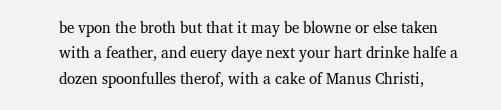be vpon the broth but that it may be blowne or else taken with a feather, and euery daye next your hart drinke halfe a dozen spoonfulles therof, with a cake of Manus Christi,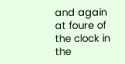and again at foure of the clock in the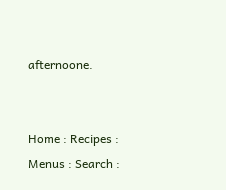afternoone.


Home : Recipes : Menus : Search :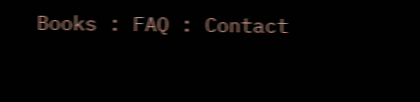Books : FAQ : Contact